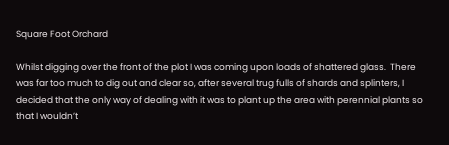Square Foot Orchard

Whilst digging over the front of the plot I was coming upon loads of shattered glass.  There was far too much to dig out and clear so, after several trug fulls of shards and splinters, I decided that the only way of dealing with it was to plant up the area with perennial plants so that I wouldn’t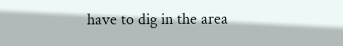have to dig in the area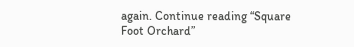again. Continue reading “Square Foot Orchard”